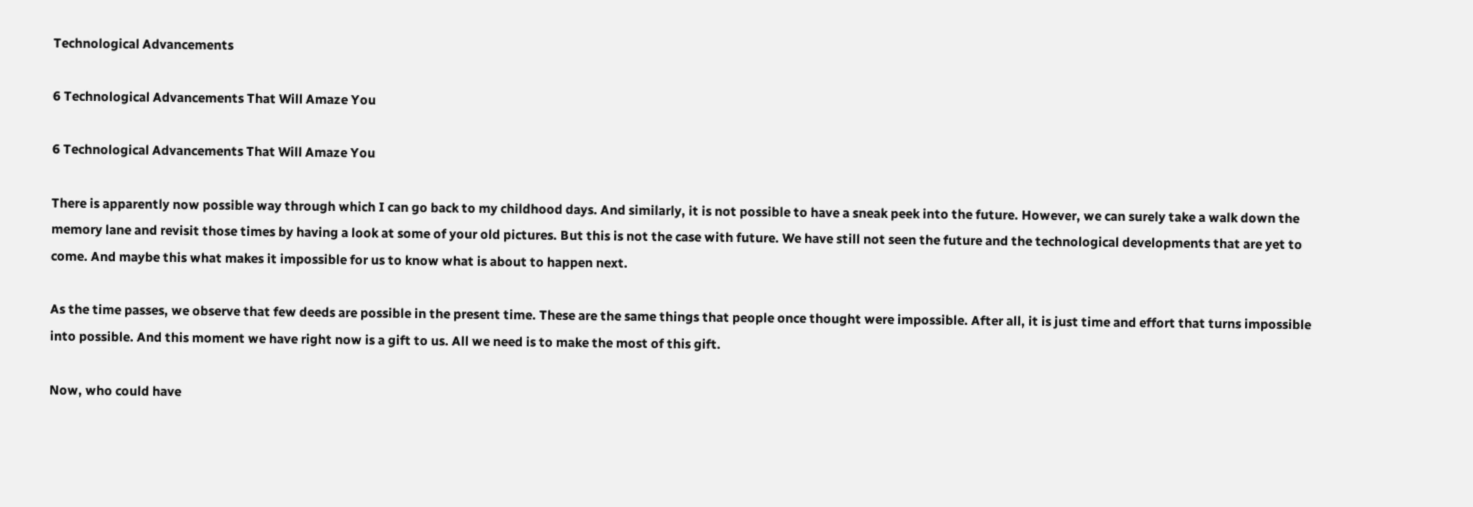Technological Advancements

6 Technological Advancements That Will Amaze You

6 Technological Advancements That Will Amaze You

There is apparently now possible way through which I can go back to my childhood days. And similarly, it is not possible to have a sneak peek into the future. However, we can surely take a walk down the memory lane and revisit those times by having a look at some of your old pictures. But this is not the case with future. We have still not seen the future and the technological developments that are yet to come. And maybe this what makes it impossible for us to know what is about to happen next.

As the time passes, we observe that few deeds are possible in the present time. These are the same things that people once thought were impossible. After all, it is just time and effort that turns impossible into possible. And this moment we have right now is a gift to us. All we need is to make the most of this gift.

Now, who could have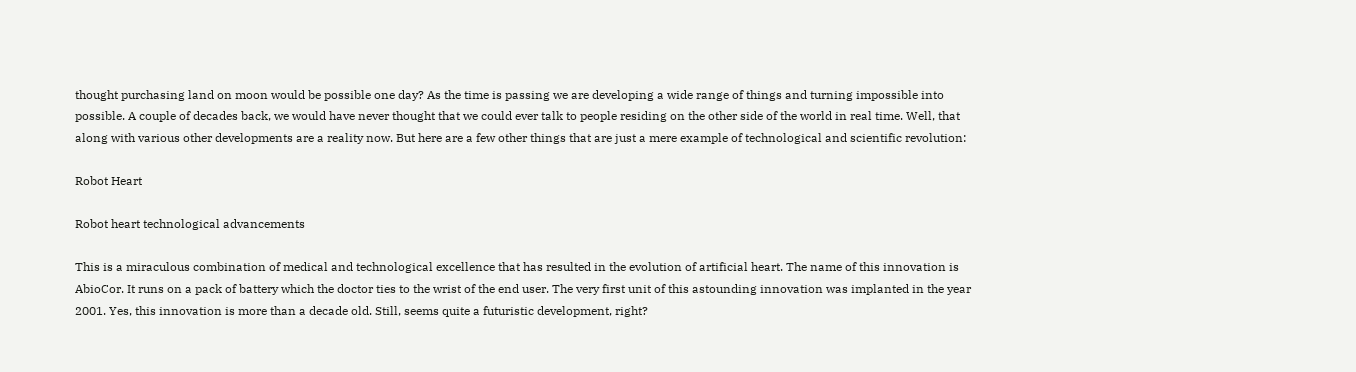thought purchasing land on moon would be possible one day? As the time is passing we are developing a wide range of things and turning impossible into possible. A couple of decades back, we would have never thought that we could ever talk to people residing on the other side of the world in real time. Well, that along with various other developments are a reality now. But here are a few other things that are just a mere example of technological and scientific revolution:

Robot Heart

Robot heart technological advancements

This is a miraculous combination of medical and technological excellence that has resulted in the evolution of artificial heart. The name of this innovation is AbioCor. It runs on a pack of battery which the doctor ties to the wrist of the end user. The very first unit of this astounding innovation was implanted in the year 2001. Yes, this innovation is more than a decade old. Still, seems quite a futuristic development, right?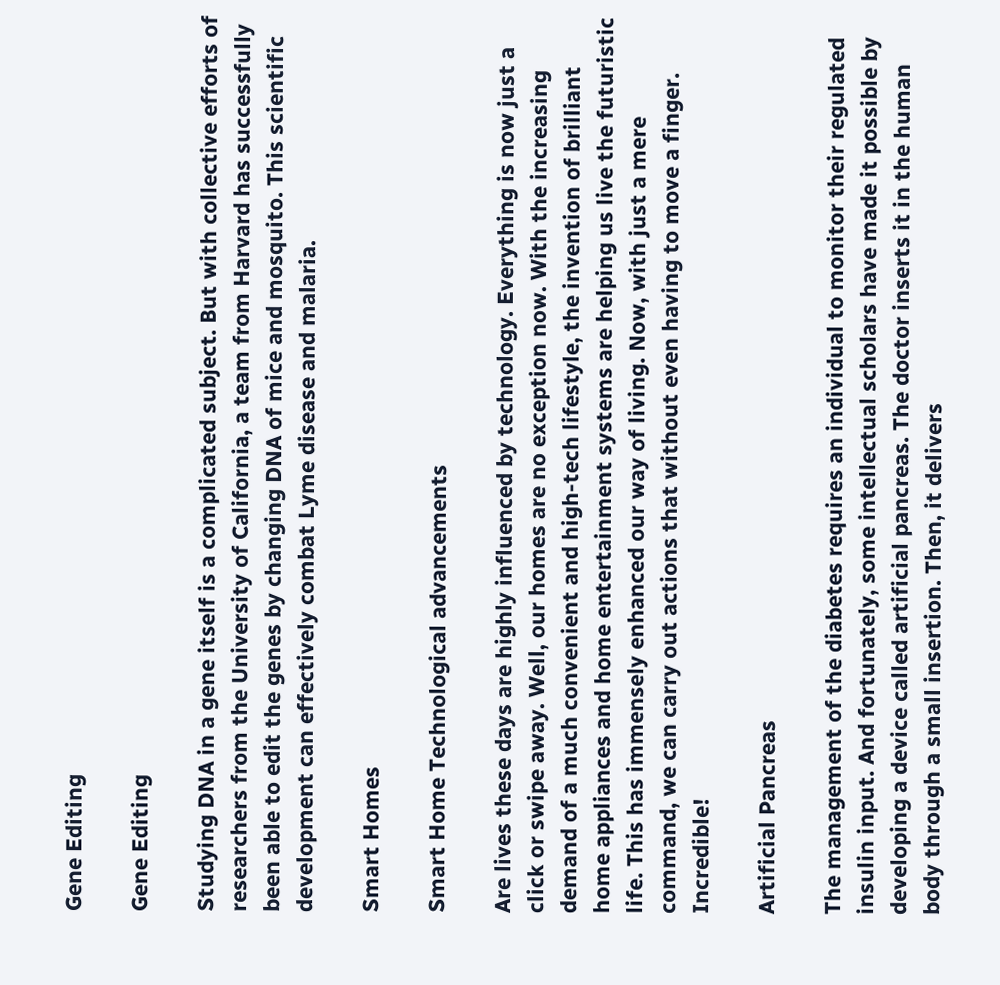Gene Editing

Gene Editing

Studying DNA in a gene itself is a complicated subject. But with collective efforts of researchers from the University of California, a team from Harvard has successfully been able to edit the genes by changing DNA of mice and mosquito. This scientific development can effectively combat Lyme disease and malaria.

Smart Homes

Smart Home Technological advancements

Are lives these days are highly influenced by technology. Everything is now just a click or swipe away. Well, our homes are no exception now. With the increasing demand of a much convenient and high-tech lifestyle, the invention of brilliant home appliances and home entertainment systems are helping us live the futuristic life. This has immensely enhanced our way of living. Now, with just a mere command, we can carry out actions that without even having to move a finger. Incredible!

Artificial Pancreas

The management of the diabetes requires an individual to monitor their regulated insulin input. And fortunately, some intellectual scholars have made it possible by developing a device called artificial pancreas. The doctor inserts it in the human body through a small insertion. Then, it delivers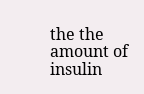the the amount of insulin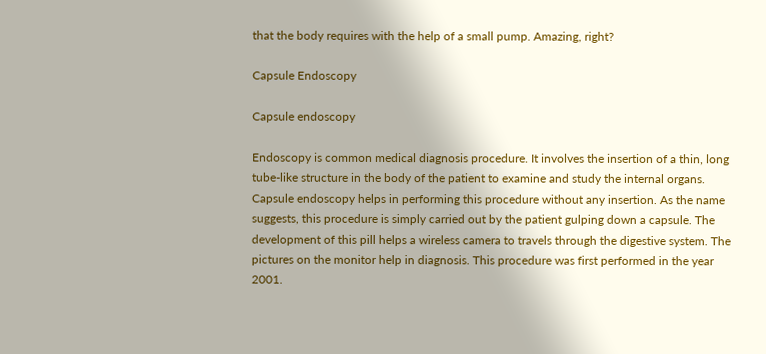that the body requires with the help of a small pump. Amazing, right?

Capsule Endoscopy

Capsule endoscopy

Endoscopy is common medical diagnosis procedure. It involves the insertion of a thin, long tube-like structure in the body of the patient to examine and study the internal organs. Capsule endoscopy helps in performing this procedure without any insertion. As the name suggests, this procedure is simply carried out by the patient gulping down a capsule. The development of this pill helps a wireless camera to travels through the digestive system. The pictures on the monitor help in diagnosis. This procedure was first performed in the year 2001.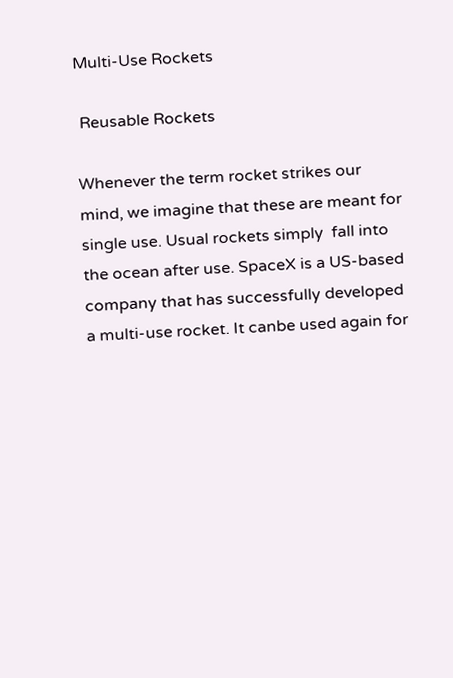Multi-Use Rockets

 Reusable Rockets

Whenever the term rocket strikes our mind, we imagine that these are meant for single use. Usual rockets simply  fall into the ocean after use. SpaceX is a US-based company that has successfully developed a multi-use rocket. It canbe used again for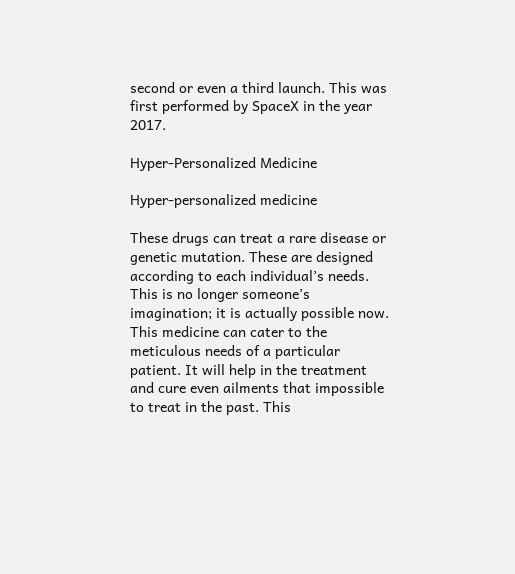second or even a third launch. This was first performed by SpaceX in the year 2017.

Hyper-Personalized Medicine

Hyper-personalized medicine

These drugs can treat a rare disease or genetic mutation. These are designed according to each individual’s needs. This is no longer someone’s imagination; it is actually possible now. This medicine can cater to the meticulous needs of a particular patient. It will help in the treatment and cure even ailments that impossible to treat in the past. This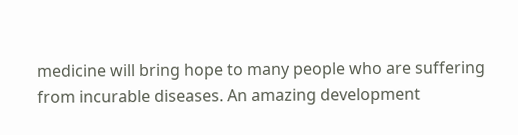medicine will bring hope to many people who are suffering from incurable diseases. An amazing development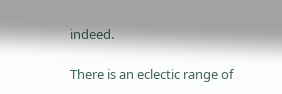indeed.

There is an eclectic range of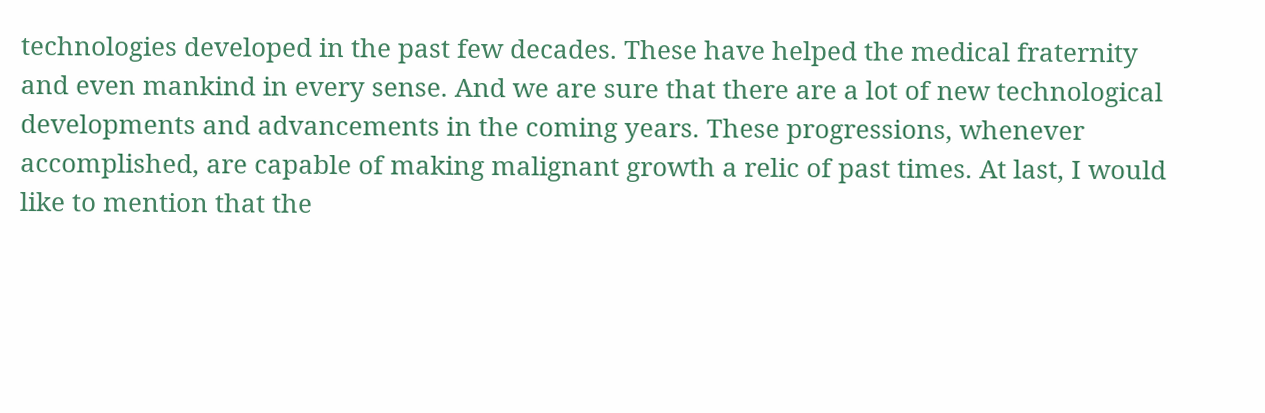technologies developed in the past few decades. These have helped the medical fraternity and even mankind in every sense. And we are sure that there are a lot of new technological developments and advancements in the coming years. These progressions, whenever accomplished, are capable of making malignant growth a relic of past times. At last, I would like to mention that the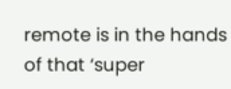remote is in the hands of that ‘super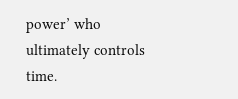power’ who ultimately controls time.